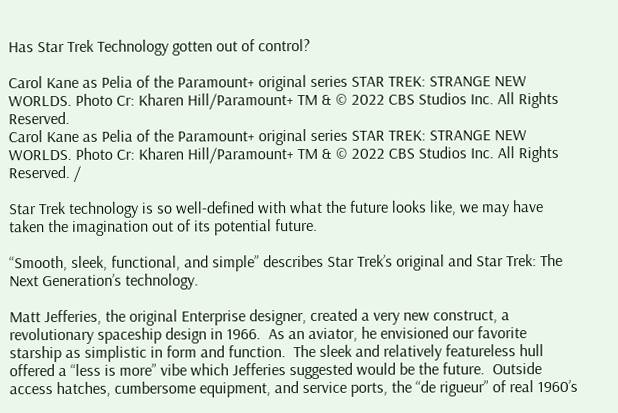Has Star Trek Technology gotten out of control?

Carol Kane as Pelia of the Paramount+ original series STAR TREK: STRANGE NEW WORLDS. Photo Cr: Kharen Hill/Paramount+ TM & © 2022 CBS Studios Inc. All Rights Reserved.
Carol Kane as Pelia of the Paramount+ original series STAR TREK: STRANGE NEW WORLDS. Photo Cr: Kharen Hill/Paramount+ TM & © 2022 CBS Studios Inc. All Rights Reserved. /

Star Trek technology is so well-defined with what the future looks like, we may have taken the imagination out of its potential future.

“Smooth, sleek, functional, and simple” describes Star Trek’s original and Star Trek: The Next Generation’s technology.

Matt Jefferies, the original Enterprise designer, created a very new construct, a revolutionary spaceship design in 1966.  As an aviator, he envisioned our favorite starship as simplistic in form and function.  The sleek and relatively featureless hull offered a “less is more” vibe which Jefferies suggested would be the future.  Outside access hatches, cumbersome equipment, and service ports, the “de rigueur” of real 1960’s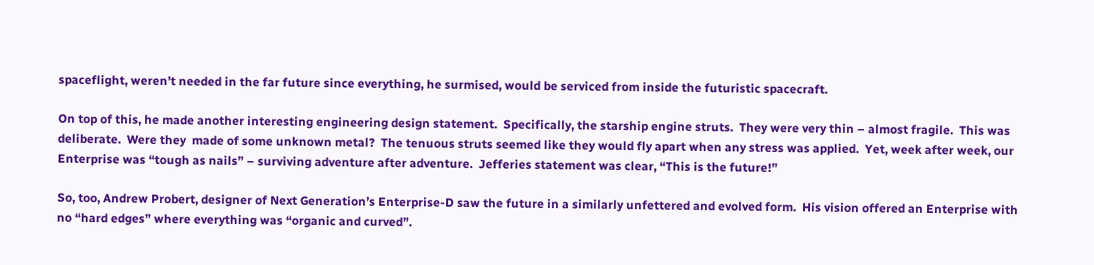spaceflight, weren’t needed in the far future since everything, he surmised, would be serviced from inside the futuristic spacecraft.

On top of this, he made another interesting engineering design statement.  Specifically, the starship engine struts.  They were very thin – almost fragile.  This was deliberate.  Were they  made of some unknown metal?  The tenuous struts seemed like they would fly apart when any stress was applied.  Yet, week after week, our Enterprise was “tough as nails” – surviving adventure after adventure.  Jefferies statement was clear, “This is the future!”

So, too, Andrew Probert, designer of Next Generation’s Enterprise-D saw the future in a similarly unfettered and evolved form.  His vision offered an Enterprise with no “hard edges” where everything was “organic and curved”.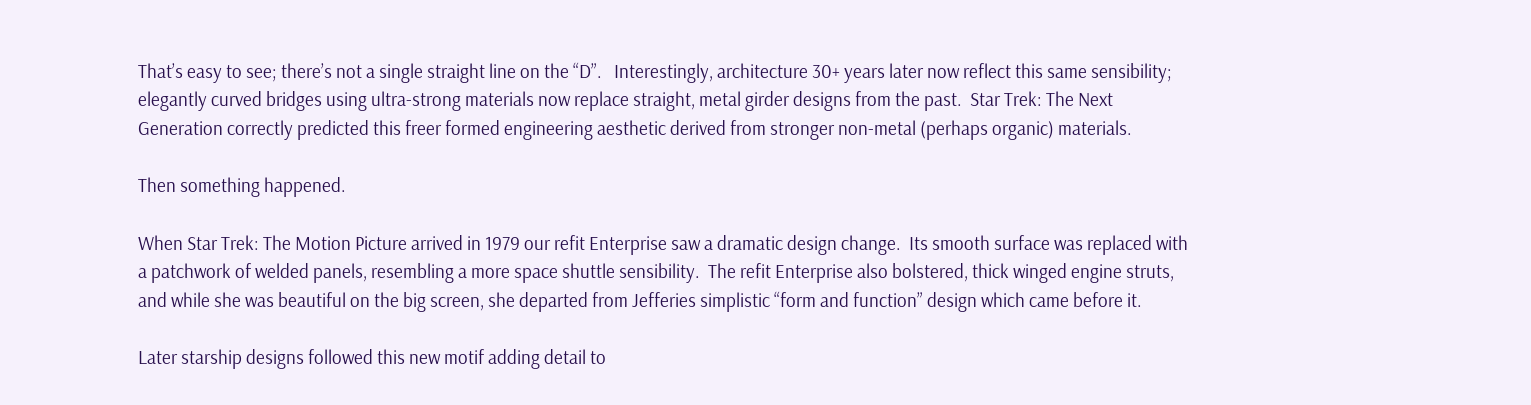That’s easy to see; there’s not a single straight line on the “D”.   Interestingly, architecture 30+ years later now reflect this same sensibility; elegantly curved bridges using ultra-strong materials now replace straight, metal girder designs from the past.  Star Trek: The Next Generation correctly predicted this freer formed engineering aesthetic derived from stronger non-metal (perhaps organic) materials.

Then something happened.

When Star Trek: The Motion Picture arrived in 1979 our refit Enterprise saw a dramatic design change.  Its smooth surface was replaced with a patchwork of welded panels, resembling a more space shuttle sensibility.  The refit Enterprise also bolstered, thick winged engine struts, and while she was beautiful on the big screen, she departed from Jefferies simplistic “form and function” design which came before it.

Later starship designs followed this new motif adding detail to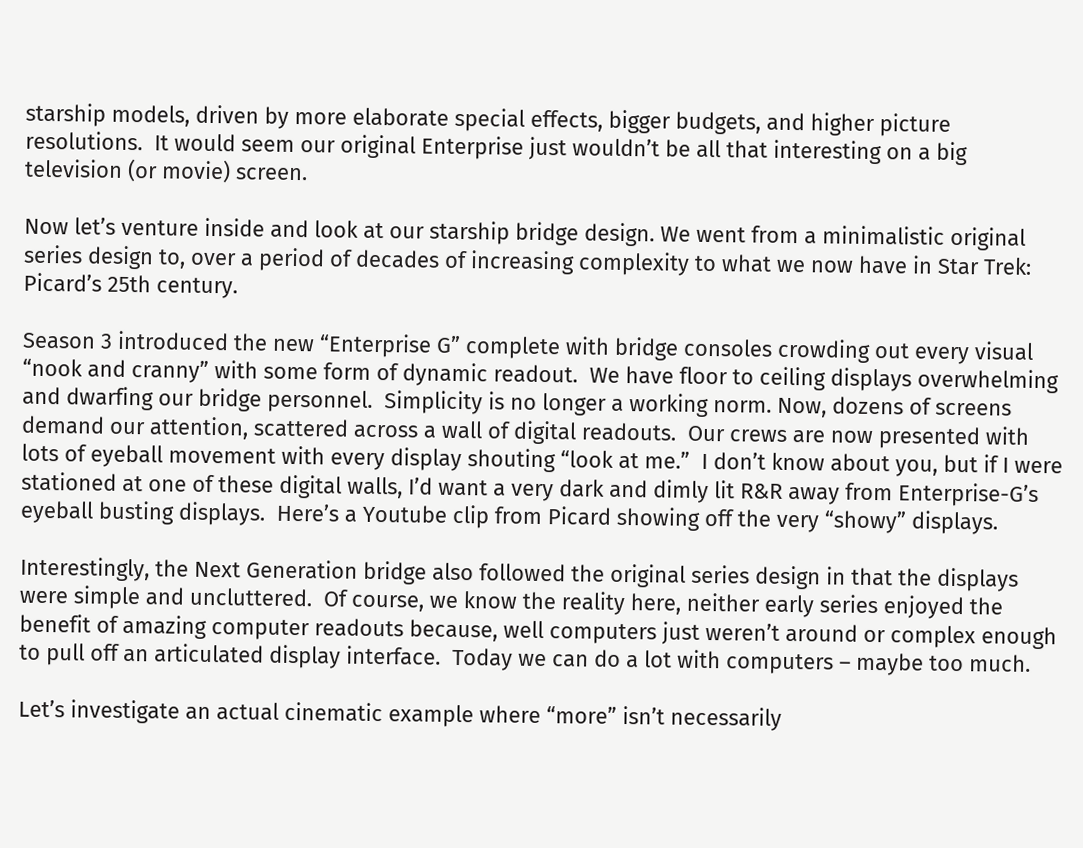starship models, driven by more elaborate special effects, bigger budgets, and higher picture resolutions.  It would seem our original Enterprise just wouldn’t be all that interesting on a big television (or movie) screen.

Now let’s venture inside and look at our starship bridge design. We went from a minimalistic original series design to, over a period of decades of increasing complexity to what we now have in Star Trek: Picard’s 25th century.

Season 3 introduced the new “Enterprise G” complete with bridge consoles crowding out every visual “nook and cranny” with some form of dynamic readout.  We have floor to ceiling displays overwhelming and dwarfing our bridge personnel.  Simplicity is no longer a working norm. Now, dozens of screens demand our attention, scattered across a wall of digital readouts.  Our crews are now presented with lots of eyeball movement with every display shouting “look at me.”  I don’t know about you, but if I were stationed at one of these digital walls, I’d want a very dark and dimly lit R&R away from Enterprise-G’s eyeball busting displays.  Here’s a Youtube clip from Picard showing off the very “showy” displays.

Interestingly, the Next Generation bridge also followed the original series design in that the displays were simple and uncluttered.  Of course, we know the reality here, neither early series enjoyed the benefit of amazing computer readouts because, well computers just weren’t around or complex enough to pull off an articulated display interface.  Today we can do a lot with computers – maybe too much.

Let’s investigate an actual cinematic example where “more” isn’t necessarily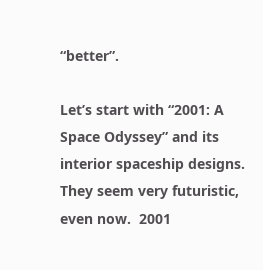“better”.

Let’s start with “2001: A Space Odyssey” and its interior spaceship designs.  They seem very futuristic, even now.  2001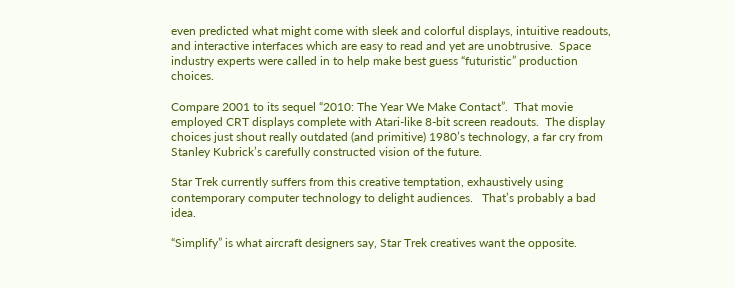even predicted what might come with sleek and colorful displays, intuitive readouts, and interactive interfaces which are easy to read and yet are unobtrusive.  Space industry experts were called in to help make best guess “futuristic” production choices.

Compare 2001 to its sequel “2010: The Year We Make Contact”.  That movie employed CRT displays complete with Atari-like 8-bit screen readouts.  The display choices just shout really outdated (and primitive) 1980’s technology, a far cry from Stanley Kubrick’s carefully constructed vision of the future.

Star Trek currently suffers from this creative temptation, exhaustively using contemporary computer technology to delight audiences.   That’s probably a bad idea.

“Simplify” is what aircraft designers say, Star Trek creatives want the opposite.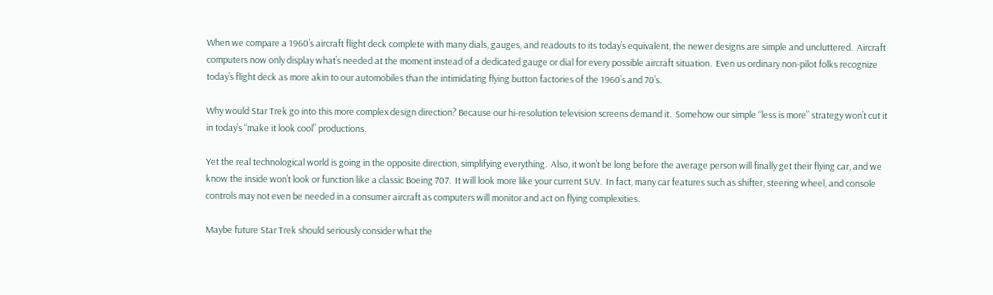When we compare a 1960’s aircraft flight deck complete with many dials, gauges, and readouts to its today’s equivalent, the newer designs are simple and uncluttered.  Aircraft computers now only display what’s needed at the moment instead of a dedicated gauge or dial for every possible aircraft situation.  Even us ordinary non-pilot folks recognize today’s flight deck as more akin to our automobiles than the intimidating flying button factories of the 1960’s and 70’s.

Why would Star Trek go into this more complex design direction? Because our hi-resolution television screens demand it.  Somehow our simple “less is more” strategy won’t cut it in today’s “make it look cool” productions.

Yet the real technological world is going in the opposite direction, simplifying everything.  Also, it won’t be long before the average person will finally get their flying car, and we know the inside won’t look or function like a classic Boeing 707.  It will look more like your current SUV.  In fact, many car features such as shifter, steering wheel, and console controls may not even be needed in a consumer aircraft as computers will monitor and act on flying complexities.

Maybe future Star Trek should seriously consider what the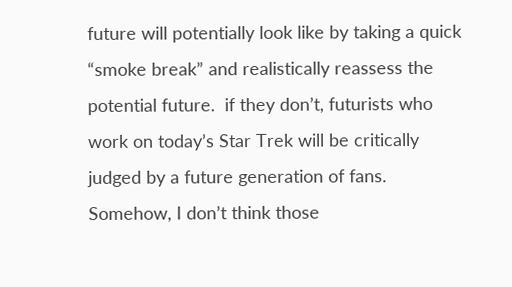future will potentially look like by taking a quick “smoke break” and realistically reassess the potential future.  if they don’t, futurists who work on today’s Star Trek will be critically judged by a future generation of fans.  Somehow, I don’t think those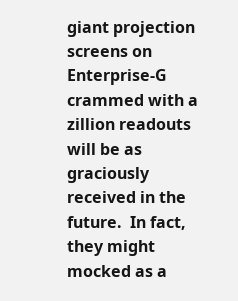giant projection screens on Enterprise-G crammed with a zillion readouts will be as graciously received in the future.  In fact, they might mocked as a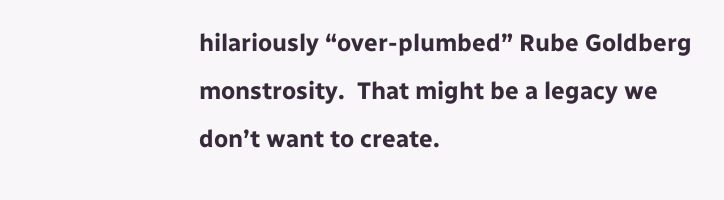hilariously “over-plumbed” Rube Goldberg monstrosity.  That might be a legacy we don’t want to create.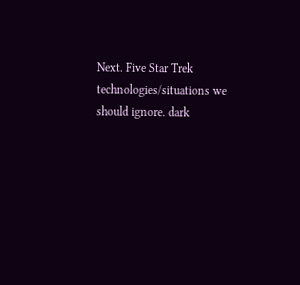Next. Five Star Trek technologies/situations we should ignore. dark